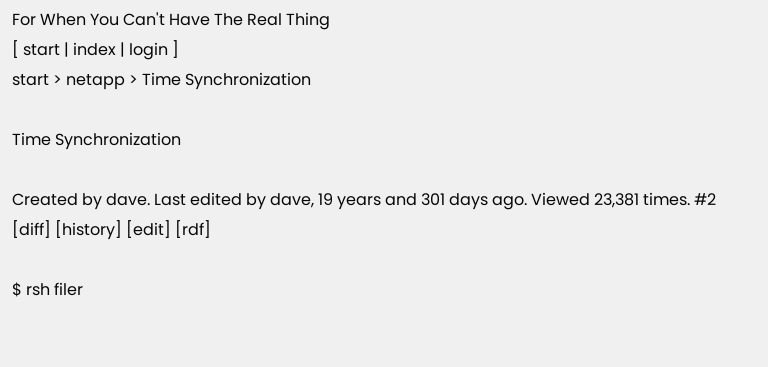For When You Can't Have The Real Thing
[ start | index | login ]
start > netapp > Time Synchronization

Time Synchronization

Created by dave. Last edited by dave, 19 years and 301 days ago. Viewed 23,381 times. #2
[diff] [history] [edit] [rdf]

$ rsh filer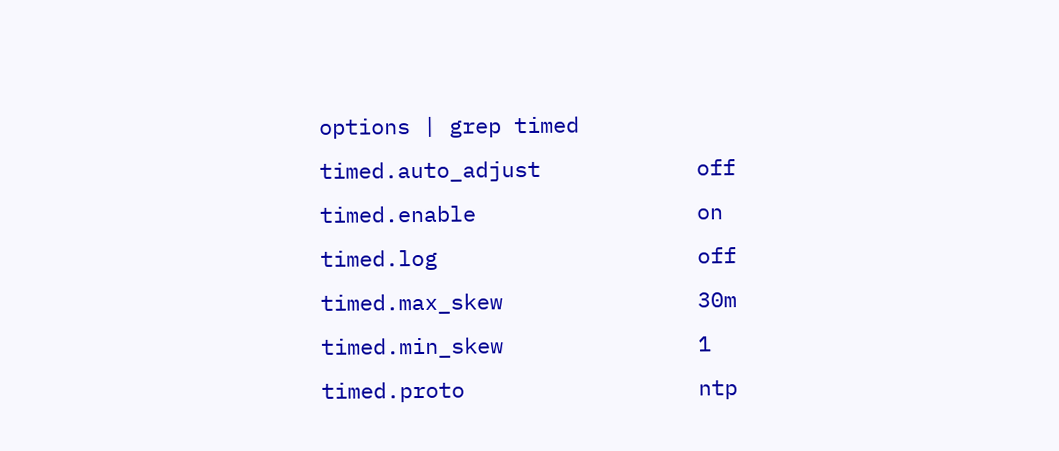options | grep timed
timed.auto_adjust            off
timed.enable                 on
timed.log                    off
timed.max_skew               30m
timed.min_skew               1
timed.proto                  ntp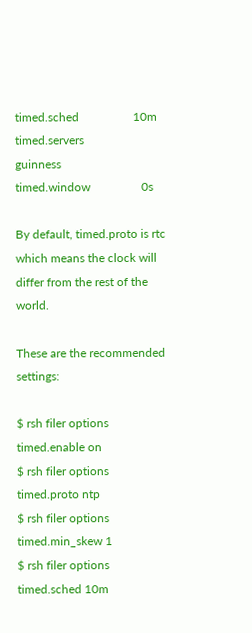timed.sched                  10m
timed.servers                guinness
timed.window                 0s

By default, timed.proto is rtc which means the clock will differ from the rest of the world.

These are the recommended settings:

$ rsh filer options timed.enable on
$ rsh filer options timed.proto ntp
$ rsh filer options timed.min_skew 1
$ rsh filer options timed.sched 10m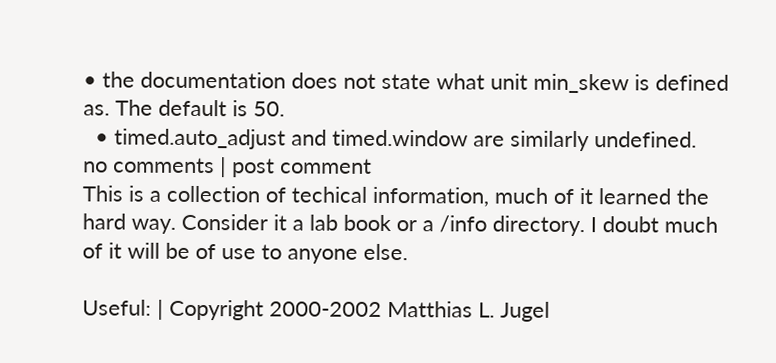• the documentation does not state what unit min_skew is defined as. The default is 50.
  • timed.auto_adjust and timed.window are similarly undefined.
no comments | post comment
This is a collection of techical information, much of it learned the hard way. Consider it a lab book or a /info directory. I doubt much of it will be of use to anyone else.

Useful: | Copyright 2000-2002 Matthias L. Jugel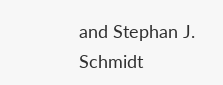and Stephan J. Schmidt